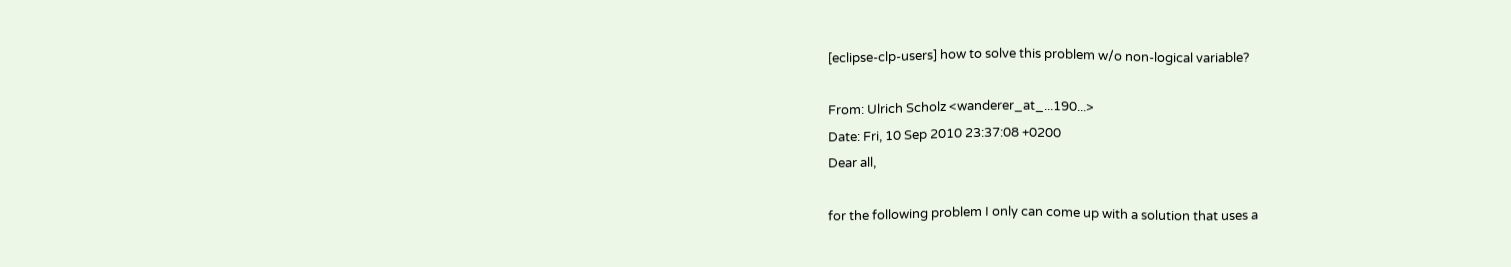[eclipse-clp-users] how to solve this problem w/o non-logical variable?

From: Ulrich Scholz <wanderer_at_...190...>
Date: Fri, 10 Sep 2010 23:37:08 +0200
Dear all,

for the following problem I only can come up with a solution that uses a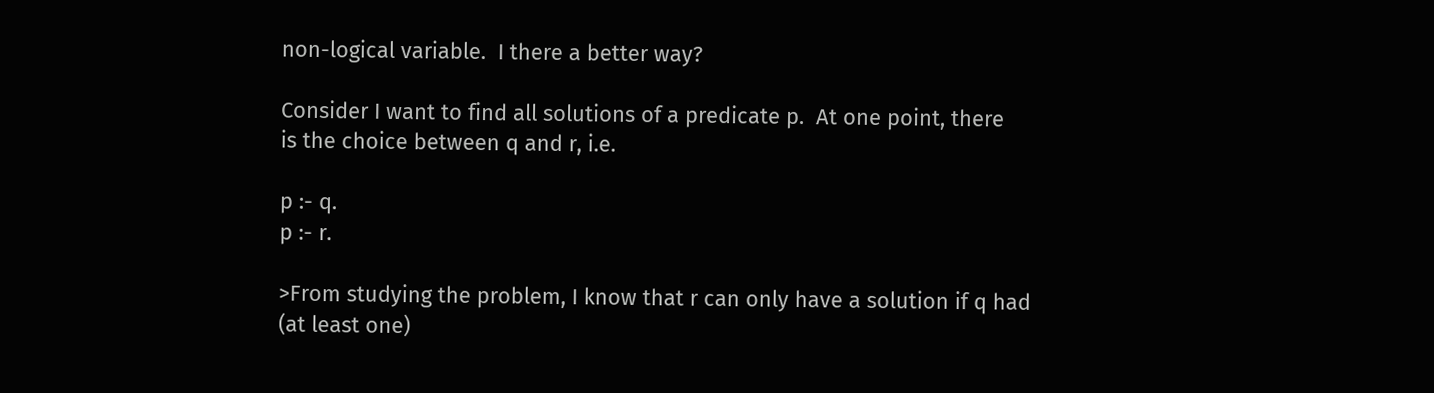non-logical variable.  I there a better way?

Consider I want to find all solutions of a predicate p.  At one point, there
is the choice between q and r, i.e.

p :- q.
p :- r.

>From studying the problem, I know that r can only have a solution if q had
(at least one)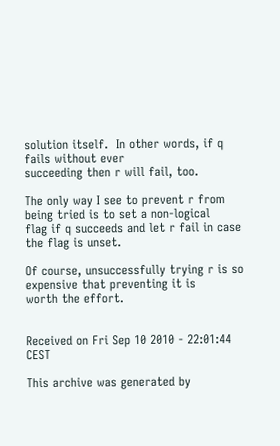solution itself.  In other words, if q fails without ever
succeeding then r will fail, too.

The only way I see to prevent r from being tried is to set a non-logical
flag if q succeeds and let r fail in case the flag is unset.

Of course, unsuccessfully trying r is so expensive that preventing it is
worth the effort.


Received on Fri Sep 10 2010 - 22:01:44 CEST

This archive was generated by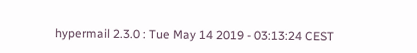hypermail 2.3.0 : Tue May 14 2019 - 03:13:24 CEST